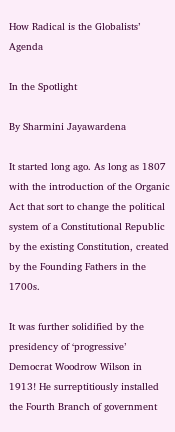How Radical is the Globalists’ Agenda

In the Spotlight

By Sharmini Jayawardena

It started long ago. As long as 1807 with the introduction of the Organic Act that sort to change the political system of a Constitutional Republic by the existing Constitution, created by the Founding Fathers in the 1700s.

It was further solidified by the presidency of ‘progressive’ Democrat Woodrow Wilson in 1913! He surreptitiously installed the Fourth Branch of government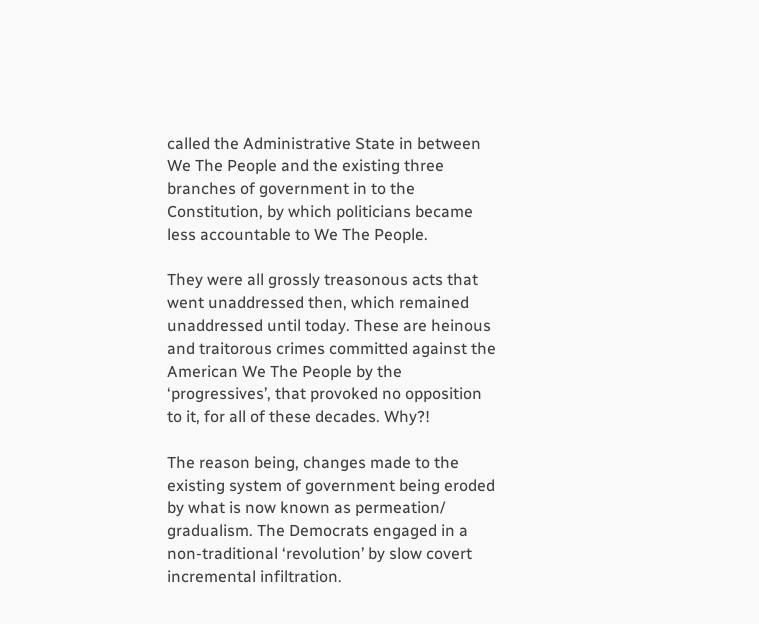called the Administrative State in between We The People and the existing three branches of government in to the Constitution, by which politicians became less accountable to We The People.

They were all grossly treasonous acts that went unaddressed then, which remained unaddressed until today. These are heinous and traitorous crimes committed against the American We The People by the ‘progressives’, that provoked no opposition to it, for all of these decades. Why?!

The reason being, changes made to the existing system of government being eroded by what is now known as permeation/ gradualism. The Democrats engaged in a non-traditional ‘revolution’ by slow covert incremental infiltration.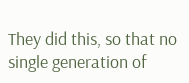They did this, so that no single generation of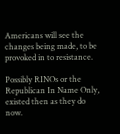Americans will see the changes being made, to be provoked in to resistance.

Possibly RINOs or the Republican In Name Only, existed then as they do now.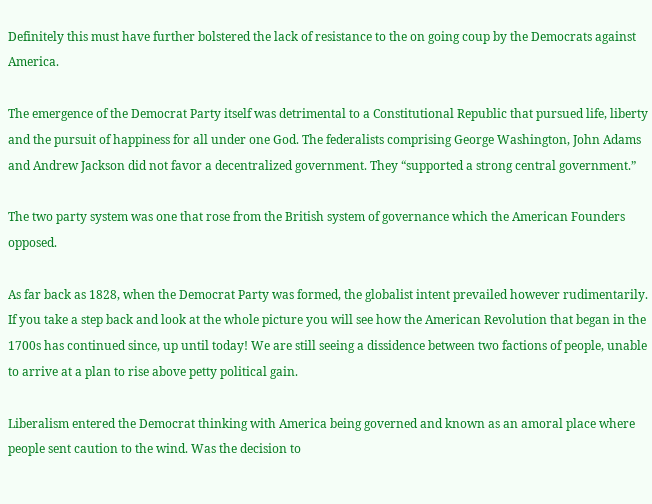Definitely this must have further bolstered the lack of resistance to the on going coup by the Democrats against America.

The emergence of the Democrat Party itself was detrimental to a Constitutional Republic that pursued life, liberty and the pursuit of happiness for all under one God. The federalists comprising George Washington, John Adams and Andrew Jackson did not favor a decentralized government. They “supported a strong central government.”

The two party system was one that rose from the British system of governance which the American Founders opposed.

As far back as 1828, when the Democrat Party was formed, the globalist intent prevailed however rudimentarily. If you take a step back and look at the whole picture you will see how the American Revolution that began in the 1700s has continued since, up until today! We are still seeing a dissidence between two factions of people, unable to arrive at a plan to rise above petty political gain.

Liberalism entered the Democrat thinking with America being governed and known as an amoral place where people sent caution to the wind. Was the decision to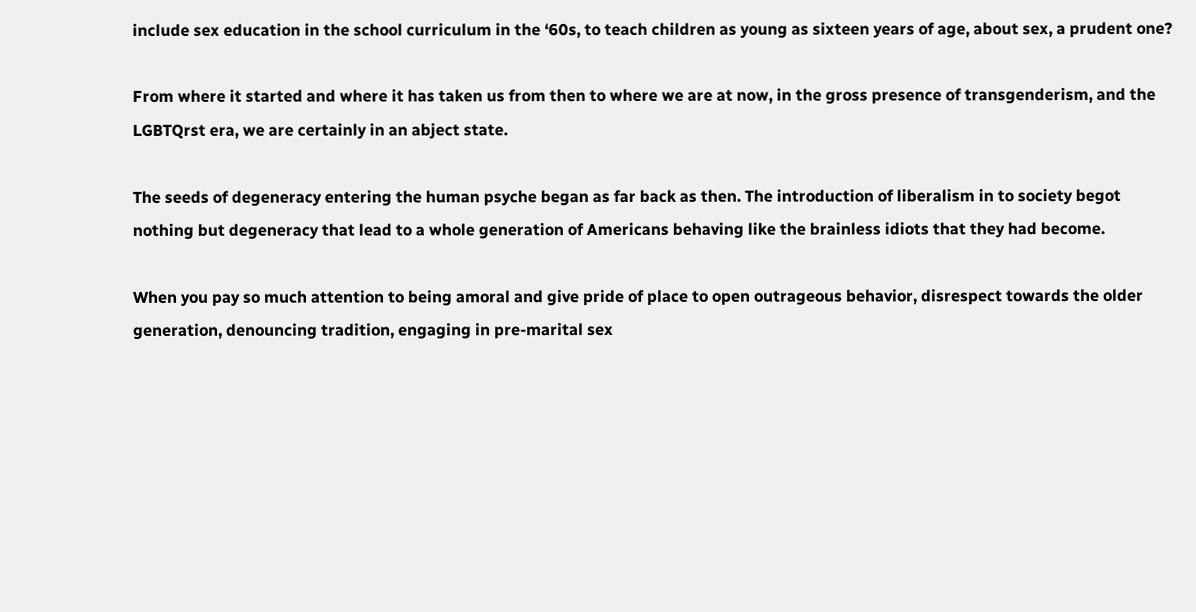include sex education in the school curriculum in the ‘60s, to teach children as young as sixteen years of age, about sex, a prudent one?

From where it started and where it has taken us from then to where we are at now, in the gross presence of transgenderism, and the LGBTQrst era, we are certainly in an abject state.

The seeds of degeneracy entering the human psyche began as far back as then. The introduction of liberalism in to society begot nothing but degeneracy that lead to a whole generation of Americans behaving like the brainless idiots that they had become.

When you pay so much attention to being amoral and give pride of place to open outrageous behavior, disrespect towards the older generation, denouncing tradition, engaging in pre-marital sex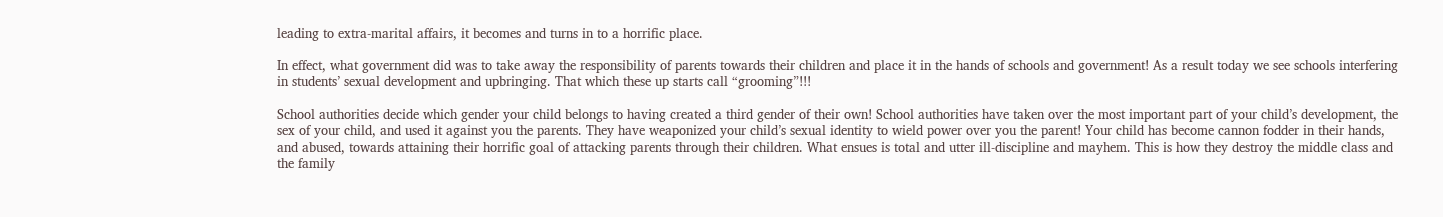leading to extra-marital affairs, it becomes and turns in to a horrific place.

In effect, what government did was to take away the responsibility of parents towards their children and place it in the hands of schools and government! As a result today we see schools interfering in students’ sexual development and upbringing. That which these up starts call “grooming”!!!

School authorities decide which gender your child belongs to having created a third gender of their own! School authorities have taken over the most important part of your child’s development, the sex of your child, and used it against you the parents. They have weaponized your child’s sexual identity to wield power over you the parent! Your child has become cannon fodder in their hands, and abused, towards attaining their horrific goal of attacking parents through their children. What ensues is total and utter ill-discipline and mayhem. This is how they destroy the middle class and the family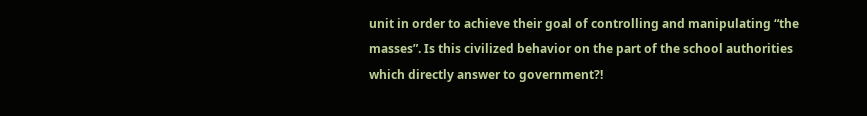unit in order to achieve their goal of controlling and manipulating “the masses”. Is this civilized behavior on the part of the school authorities which directly answer to government?!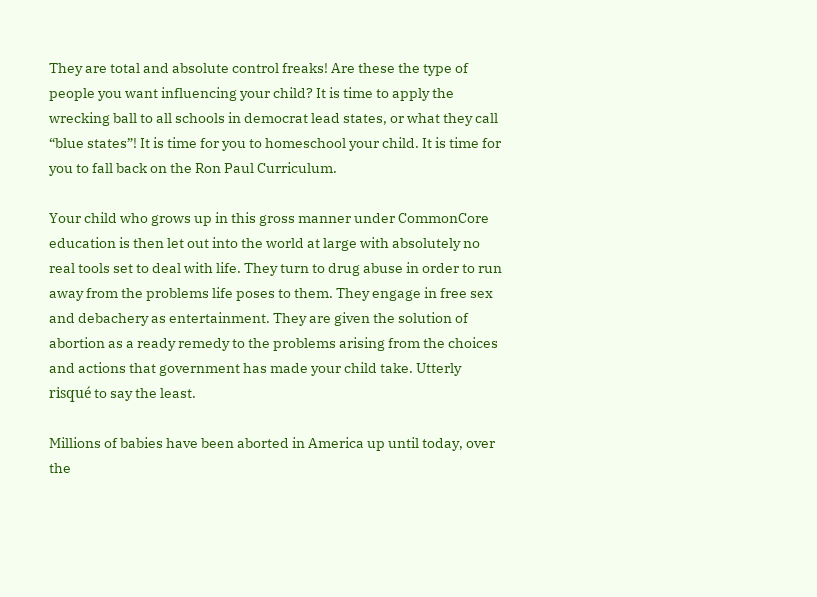They are total and absolute control freaks! Are these the type of people you want influencing your child? It is time to apply the wrecking ball to all schools in democrat lead states, or what they call “blue states”! It is time for you to homeschool your child. It is time for you to fall back on the Ron Paul Curriculum.

Your child who grows up in this gross manner under CommonCore education is then let out into the world at large with absolutely no real tools set to deal with life. They turn to drug abuse in order to run away from the problems life poses to them. They engage in free sex and debachery as entertainment. They are given the solution of abortion as a ready remedy to the problems arising from the choices and actions that government has made your child take. Utterly risqué to say the least.

Millions of babies have been aborted in America up until today, over the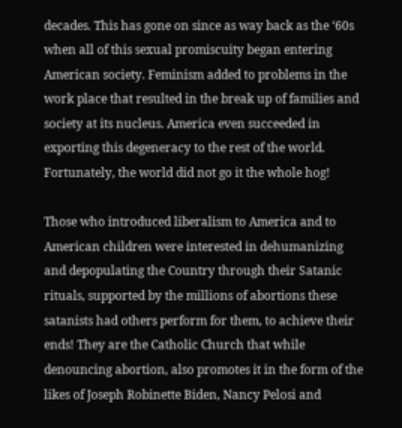decades. This has gone on since as way back as the ‘60s when all of this sexual promiscuity began entering American society. Feminism added to problems in the work place that resulted in the break up of families and society at its nucleus. America even succeeded in exporting this degeneracy to the rest of the world. Fortunately, the world did not go it the whole hog!

Those who introduced liberalism to America and to American children were interested in dehumanizing and depopulating the Country through their Satanic rituals, supported by the millions of abortions these satanists had others perform for them, to achieve their ends! They are the Catholic Church that while denouncing abortion, also promotes it in the form of the likes of Joseph Robinette Biden, Nancy Pelosi and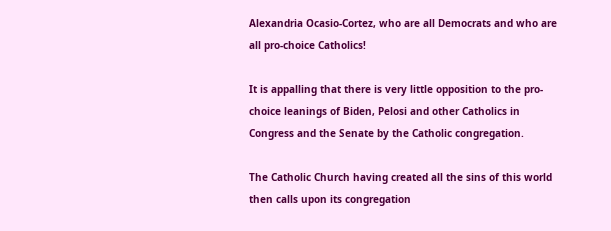Alexandria Ocasio-Cortez, who are all Democrats and who are all pro-choice Catholics!

It is appalling that there is very little opposition to the pro-choice leanings of Biden, Pelosi and other Catholics in Congress and the Senate by the Catholic congregation.

The Catholic Church having created all the sins of this world then calls upon its congregation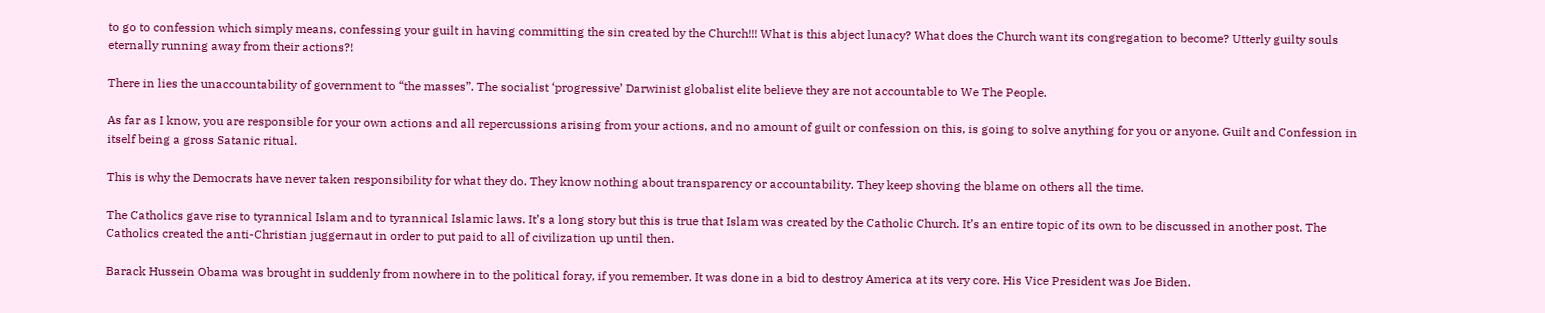to go to confession which simply means, confessing your guilt in having committing the sin created by the Church!!! What is this abject lunacy? What does the Church want its congregation to become? Utterly guilty souls eternally running away from their actions?!

There in lies the unaccountability of government to “the masses”. The socialist ‘progressive’ Darwinist globalist elite believe they are not accountable to We The People.

As far as I know, you are responsible for your own actions and all repercussions arising from your actions, and no amount of guilt or confession on this, is going to solve anything for you or anyone. Guilt and Confession in itself being a gross Satanic ritual.

This is why the Democrats have never taken responsibility for what they do. They know nothing about transparency or accountability. They keep shoving the blame on others all the time.

The Catholics gave rise to tyrannical Islam and to tyrannical Islamic laws. It’s a long story but this is true that Islam was created by the Catholic Church. It’s an entire topic of its own to be discussed in another post. The Catholics created the anti-Christian juggernaut in order to put paid to all of civilization up until then.

Barack Hussein Obama was brought in suddenly from nowhere in to the political foray, if you remember. It was done in a bid to destroy America at its very core. His Vice President was Joe Biden.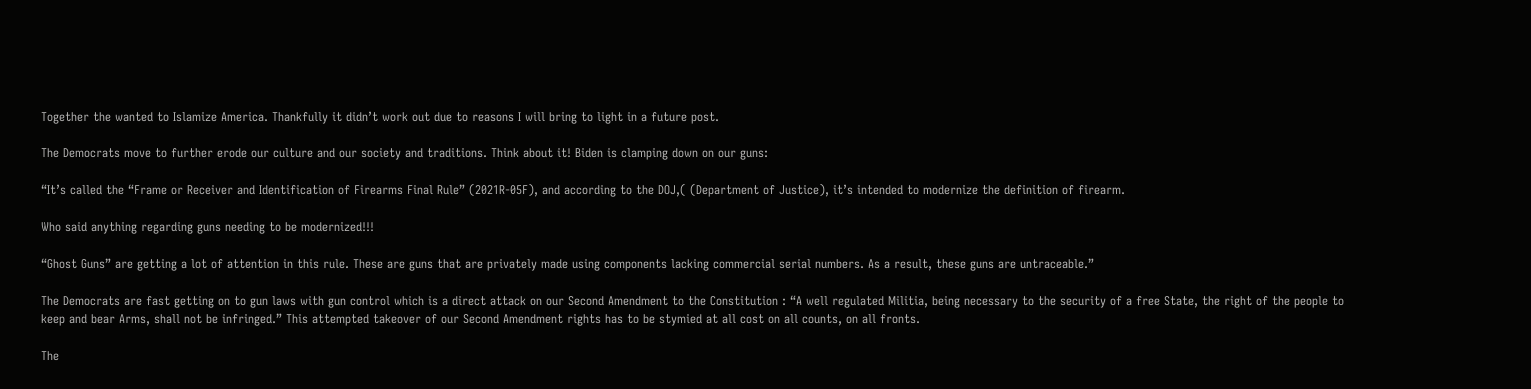Together the wanted to Islamize America. Thankfully it didn’t work out due to reasons I will bring to light in a future post.

The Democrats move to further erode our culture and our society and traditions. Think about it! Biden is clamping down on our guns:

“It’s called the “Frame or Receiver and Identification of Firearms Final Rule” (2021R-05F), and according to the DOJ,( (Department of Justice), it’s intended to modernize the definition of firearm.

Who said anything regarding guns needing to be modernized!!!

“Ghost Guns” are getting a lot of attention in this rule. These are guns that are privately made using components lacking commercial serial numbers. As a result, these guns are untraceable.”

The Democrats are fast getting on to gun laws with gun control which is a direct attack on our Second Amendment to the Constitution : “A well regulated Militia, being necessary to the security of a free State, the right of the people to keep and bear Arms, shall not be infringed.” This attempted takeover of our Second Amendment rights has to be stymied at all cost on all counts, on all fronts.

The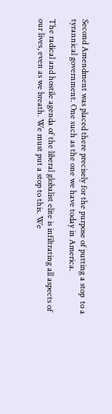Second Amendment was placed there precisely for the purpose of putting a stop  to a tyrannical government. One such as the one we have today in America.

The radical and hostile agenda of the liberal globalist elite is infiltrating all aspects of our lives, even as we breath. We must put a stop to this. We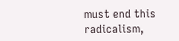must end this radicalism,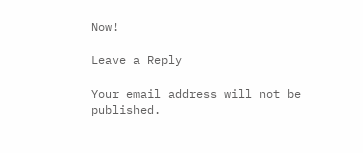Now!

Leave a Reply

Your email address will not be published.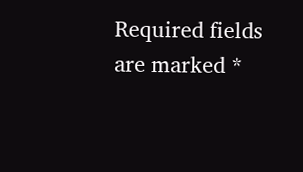Required fields are marked *